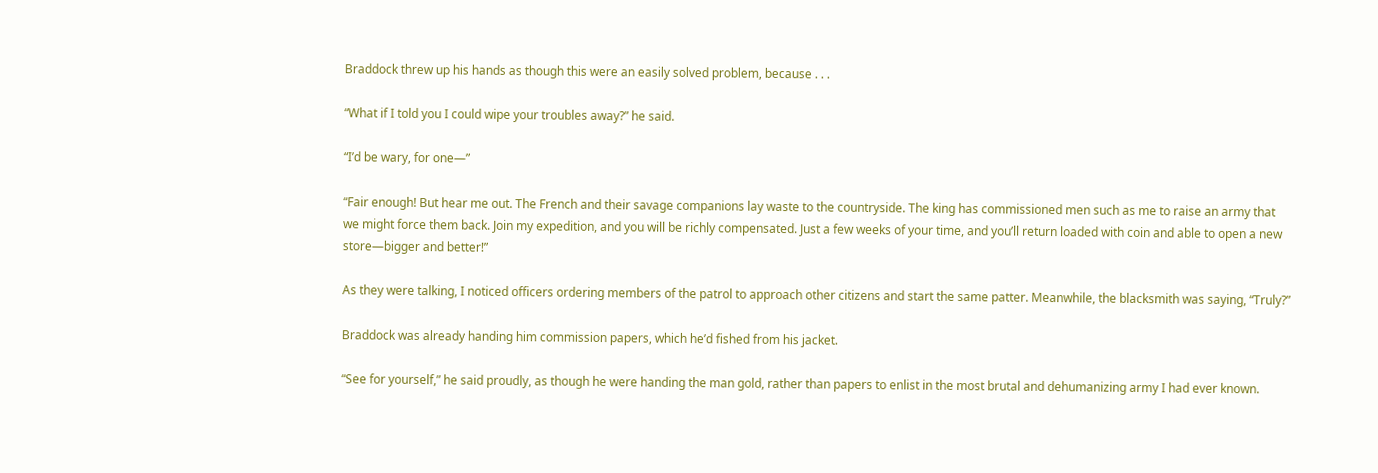Braddock threw up his hands as though this were an easily solved problem, because . . .

“What if I told you I could wipe your troubles away?” he said.

“I’d be wary, for one—”

“Fair enough! But hear me out. The French and their savage companions lay waste to the countryside. The king has commissioned men such as me to raise an army that we might force them back. Join my expedition, and you will be richly compensated. Just a few weeks of your time, and you’ll return loaded with coin and able to open a new store—bigger and better!”

As they were talking, I noticed officers ordering members of the patrol to approach other citizens and start the same patter. Meanwhile, the blacksmith was saying, “Truly?”

Braddock was already handing him commission papers, which he’d fished from his jacket.

“See for yourself,” he said proudly, as though he were handing the man gold, rather than papers to enlist in the most brutal and dehumanizing army I had ever known.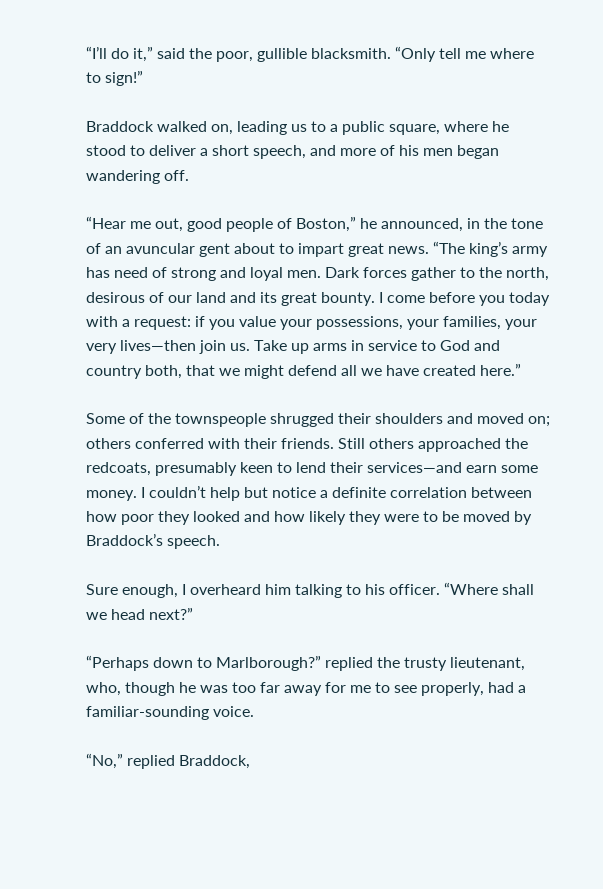“I’ll do it,” said the poor, gullible blacksmith. “Only tell me where to sign!”

Braddock walked on, leading us to a public square, where he stood to deliver a short speech, and more of his men began wandering off.

“Hear me out, good people of Boston,” he announced, in the tone of an avuncular gent about to impart great news. “The king’s army has need of strong and loyal men. Dark forces gather to the north, desirous of our land and its great bounty. I come before you today with a request: if you value your possessions, your families, your very lives—then join us. Take up arms in service to God and country both, that we might defend all we have created here.”

Some of the townspeople shrugged their shoulders and moved on; others conferred with their friends. Still others approached the redcoats, presumably keen to lend their services—and earn some money. I couldn’t help but notice a definite correlation between how poor they looked and how likely they were to be moved by Braddock’s speech.

Sure enough, I overheard him talking to his officer. “Where shall we head next?”

“Perhaps down to Marlborough?” replied the trusty lieutenant, who, though he was too far away for me to see properly, had a familiar-sounding voice.

“No,” replied Braddock,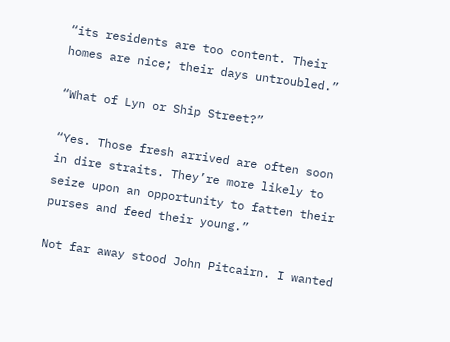“its residents are too content. Their homes are nice; their days untroubled.”

“What of Lyn or Ship Street?”

“Yes. Those fresh arrived are often soon in dire straits. They’re more likely to seize upon an opportunity to fatten their purses and feed their young.”

Not far away stood John Pitcairn. I wanted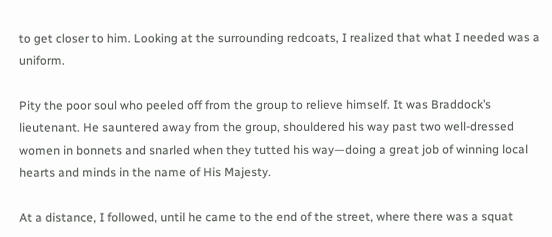to get closer to him. Looking at the surrounding redcoats, I realized that what I needed was a uniform.

Pity the poor soul who peeled off from the group to relieve himself. It was Braddock’s lieutenant. He sauntered away from the group, shouldered his way past two well-dressed women in bonnets and snarled when they tutted his way—doing a great job of winning local hearts and minds in the name of His Majesty.

At a distance, I followed, until he came to the end of the street, where there was a squat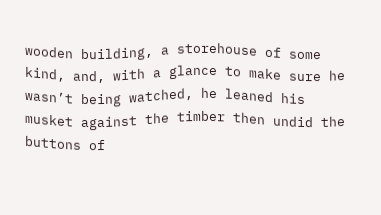wooden building, a storehouse of some kind, and, with a glance to make sure he wasn’t being watched, he leaned his musket against the timber then undid the buttons of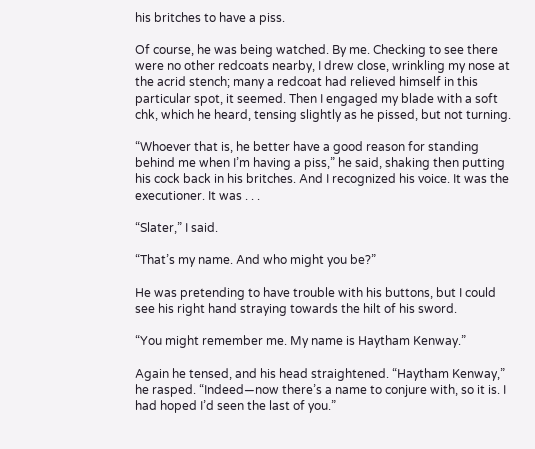his britches to have a piss.

Of course, he was being watched. By me. Checking to see there were no other redcoats nearby, I drew close, wrinkling my nose at the acrid stench; many a redcoat had relieved himself in this particular spot, it seemed. Then I engaged my blade with a soft chk, which he heard, tensing slightly as he pissed, but not turning.

“Whoever that is, he better have a good reason for standing behind me when I’m having a piss,” he said, shaking then putting his cock back in his britches. And I recognized his voice. It was the executioner. It was . . .

“Slater,” I said.

“That’s my name. And who might you be?”

He was pretending to have trouble with his buttons, but I could see his right hand straying towards the hilt of his sword.

“You might remember me. My name is Haytham Kenway.”

Again he tensed, and his head straightened. “Haytham Kenway,” he rasped. “Indeed—now there’s a name to conjure with, so it is. I had hoped I’d seen the last of you.”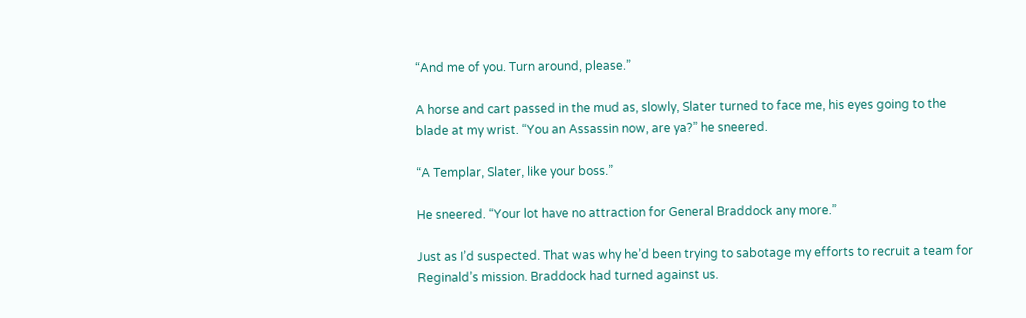“And me of you. Turn around, please.”

A horse and cart passed in the mud as, slowly, Slater turned to face me, his eyes going to the blade at my wrist. “You an Assassin now, are ya?” he sneered.

“A Templar, Slater, like your boss.”

He sneered. “Your lot have no attraction for General Braddock any more.”

Just as I’d suspected. That was why he’d been trying to sabotage my efforts to recruit a team for Reginald’s mission. Braddock had turned against us.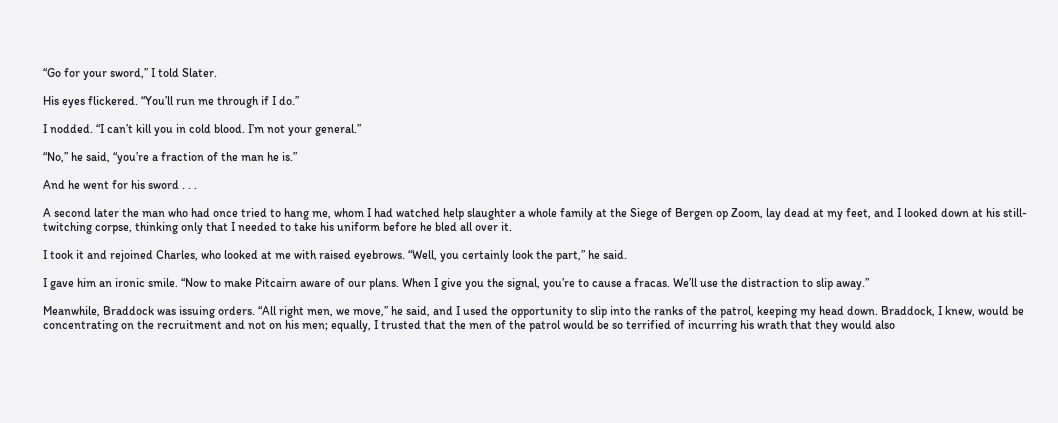“Go for your sword,” I told Slater.

His eyes flickered. “You’ll run me through if I do.”

I nodded. “I can’t kill you in cold blood. I’m not your general.”

“No,” he said, “you’re a fraction of the man he is.”

And he went for his sword . . .

A second later the man who had once tried to hang me, whom I had watched help slaughter a whole family at the Siege of Bergen op Zoom, lay dead at my feet, and I looked down at his still-twitching corpse, thinking only that I needed to take his uniform before he bled all over it.

I took it and rejoined Charles, who looked at me with raised eyebrows. “Well, you certainly look the part,” he said.

I gave him an ironic smile. “Now to make Pitcairn aware of our plans. When I give you the signal, you’re to cause a fracas. We’ll use the distraction to slip away.”

Meanwhile, Braddock was issuing orders. “All right men, we move,” he said, and I used the opportunity to slip into the ranks of the patrol, keeping my head down. Braddock, I knew, would be concentrating on the recruitment and not on his men; equally, I trusted that the men of the patrol would be so terrified of incurring his wrath that they would also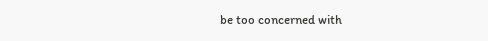be too concerned with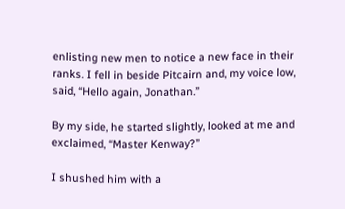enlisting new men to notice a new face in their ranks. I fell in beside Pitcairn and, my voice low, said, “Hello again, Jonathan.”

By my side, he started slightly, looked at me and exclaimed, “Master Kenway?”

I shushed him with a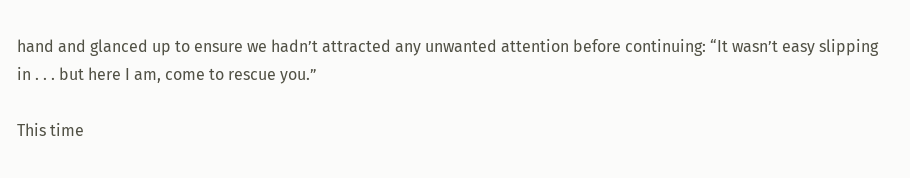hand and glanced up to ensure we hadn’t attracted any unwanted attention before continuing: “It wasn’t easy slipping in . . . but here I am, come to rescue you.”

This time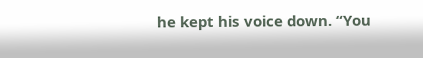he kept his voice down. “You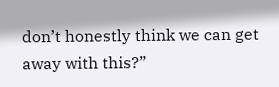don’t honestly think we can get away with this?”